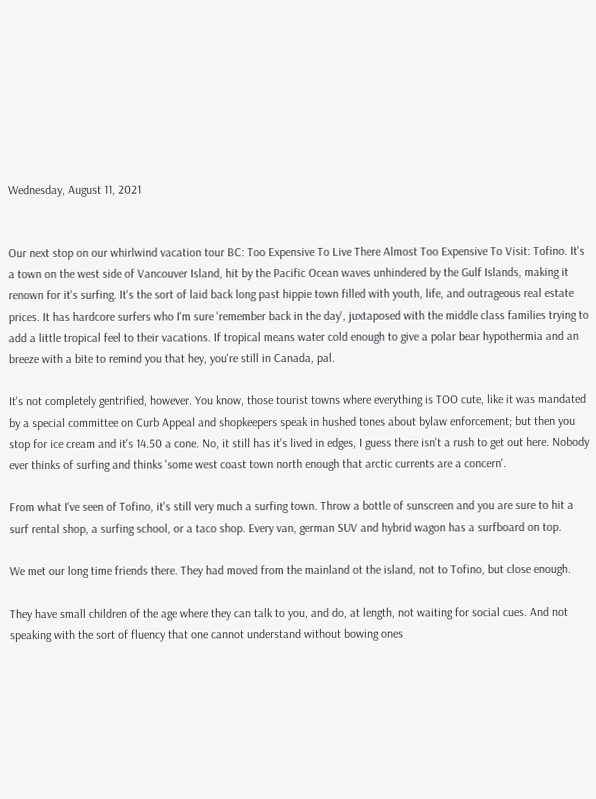Wednesday, August 11, 2021


Our next stop on our whirlwind vacation tour BC: Too Expensive To Live There Almost Too Expensive To Visit: Tofino. It's a town on the west side of Vancouver Island, hit by the Pacific Ocean waves unhindered by the Gulf Islands, making it renown for it's surfing. It's the sort of laid back long past hippie town filled with youth, life, and outrageous real estate prices. It has hardcore surfers who I'm sure 'remember back in the day', juxtaposed with the middle class families trying to add a little tropical feel to their vacations. If tropical means water cold enough to give a polar bear hypothermia and an breeze with a bite to remind you that hey, you're still in Canada, pal.

It's not completely gentrified, however. You know, those tourist towns where everything is TOO cute, like it was mandated by a special committee on Curb Appeal and shopkeepers speak in hushed tones about bylaw enforcement; but then you stop for ice cream and it's 14.50 a cone. No, it still has it's lived in edges, I guess there isn't a rush to get out here. Nobody ever thinks of surfing and thinks 'some west coast town north enough that arctic currents are a concern'.

From what I've seen of Tofino, it's still very much a surfing town. Throw a bottle of sunscreen and you are sure to hit a surf rental shop, a surfing school, or a taco shop. Every van, german SUV and hybrid wagon has a surfboard on top.

We met our long time friends there. They had moved from the mainland ot the island, not to Tofino, but close enough.

They have small children of the age where they can talk to you, and do, at length, not waiting for social cues. And not speaking with the sort of fluency that one cannot understand without bowing ones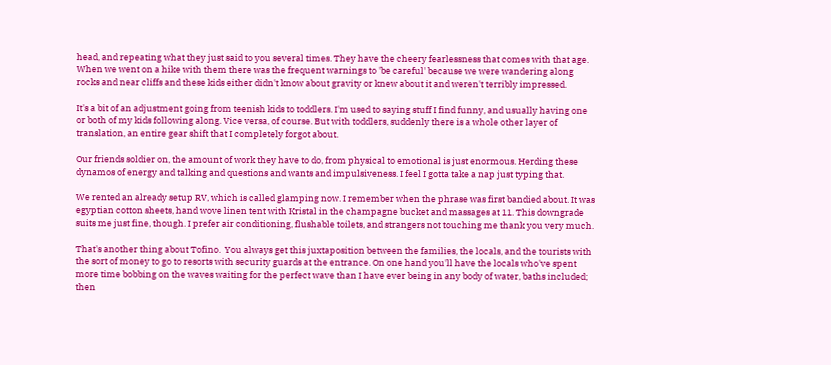head, and repeating what they just said to you several times. They have the cheery fearlessness that comes with that age. When we went on a hike with them there was the frequent warnings to 'be careful' because we were wandering along rocks and near cliffs and these kids either didn't know about gravity or knew about it and weren't terribly impressed.

It's a bit of an adjustment going from teenish kids to toddlers. I'm used to saying stuff I find funny, and usually having one or both of my kids following along. Vice versa, of course. But with toddlers, suddenly there is a whole other layer of translation, an entire gear shift that I completely forgot about.

Our friends soldier on, the amount of work they have to do, from physical to emotional is just enormous. Herding these dynamos of energy and talking and questions and wants and impulsiveness. I feel I gotta take a nap just typing that.

We rented an already setup RV, which is called glamping now. I remember when the phrase was first bandied about. It was egyptian cotton sheets, hand wove linen tent with Kristal in the champagne bucket and massages at 11. This downgrade suits me just fine, though. I prefer air conditioning, flushable toilets, and strangers not touching me thank you very much.

That's another thing about Tofino.  You always get this juxtaposition between the families, the locals, and the tourists with the sort of money to go to resorts with security guards at the entrance. On one hand you'll have the locals who've spent more time bobbing on the waves waiting for the perfect wave than I have ever being in any body of water, baths included; then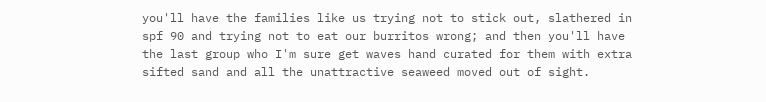you'll have the families like us trying not to stick out, slathered in spf 90 and trying not to eat our burritos wrong; and then you'll have the last group who I'm sure get waves hand curated for them with extra sifted sand and all the unattractive seaweed moved out of sight.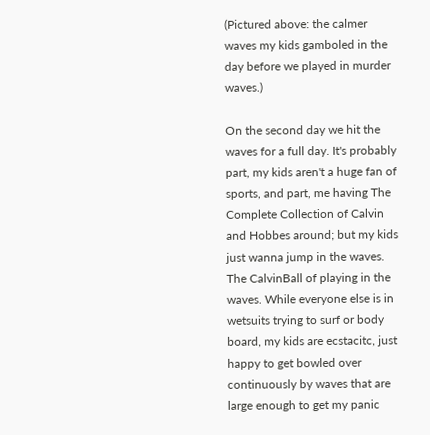(Pictured above: the calmer waves my kids gamboled in the day before we played in murder waves.)

On the second day we hit the waves for a full day. It's probably part, my kids aren't a huge fan of sports, and part, me having The Complete Collection of Calvin and Hobbes around; but my kids just wanna jump in the waves. The CalvinBall of playing in the waves. While everyone else is in wetsuits trying to surf or body board, my kids are ecstacitc, just happy to get bowled over continuously by waves that are large enough to get my panic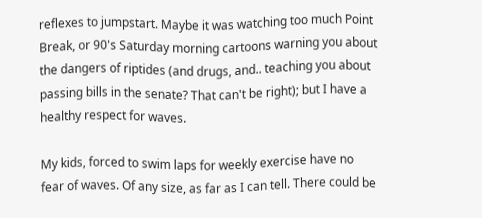reflexes to jumpstart. Maybe it was watching too much Point Break, or 90's Saturday morning cartoons warning you about the dangers of riptides (and drugs, and.. teaching you about passing bills in the senate? That can't be right); but I have a healthy respect for waves.

My kids, forced to swim laps for weekly exercise have no fear of waves. Of any size, as far as I can tell. There could be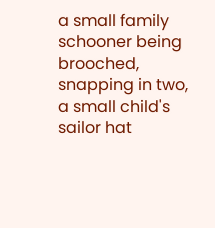a small family schooner being brooched, snapping in two, a small child's sailor hat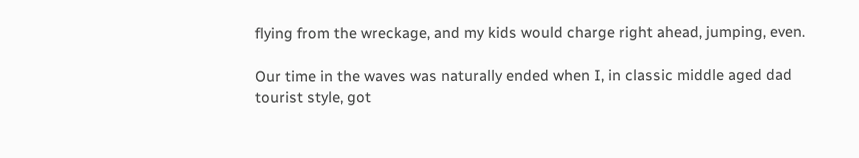flying from the wreckage, and my kids would charge right ahead, jumping, even.

Our time in the waves was naturally ended when I, in classic middle aged dad tourist style, got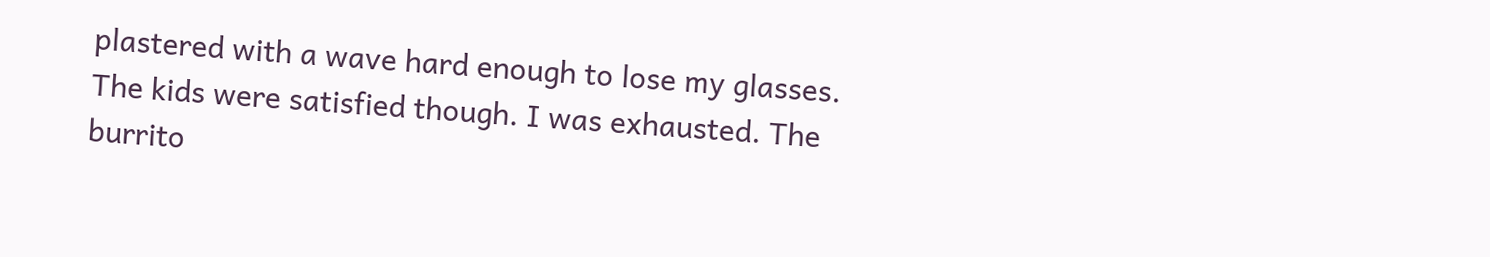plastered with a wave hard enough to lose my glasses. The kids were satisfied though. I was exhausted. The burrito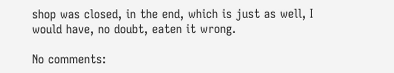shop was closed, in the end, which is just as well, I would have, no doubt, eaten it wrong.

No comments: